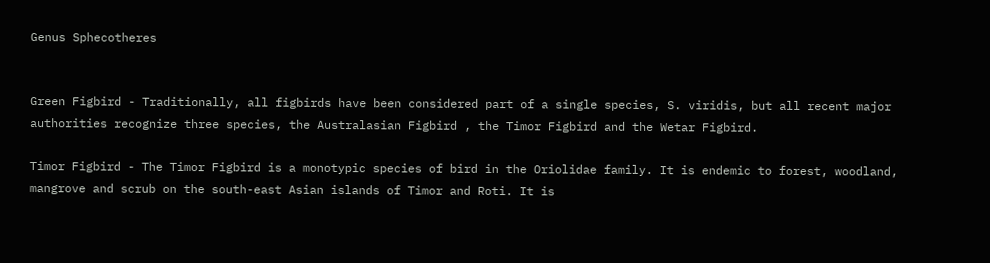Genus Sphecotheres


Green Figbird - Traditionally, all figbirds have been considered part of a single species, S. viridis, but all recent major authorities recognize three species, the Australasian Figbird , the Timor Figbird and the Wetar Figbird.

Timor Figbird - The Timor Figbird is a monotypic species of bird in the Oriolidae family. It is endemic to forest, woodland, mangrove and scrub on the south-east Asian islands of Timor and Roti. It is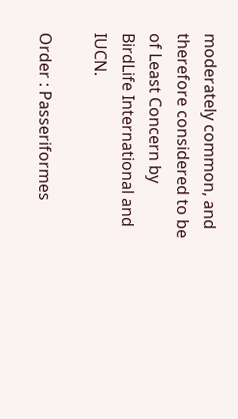moderately common, and therefore considered to be of Least Concern by BirdLife International and IUCN.

Order : Passeriformes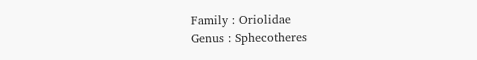Family : Oriolidae
Genus : Sphecotheres